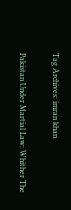Tag Archives: imran khan

Pakistan Under Martial Law: Whither The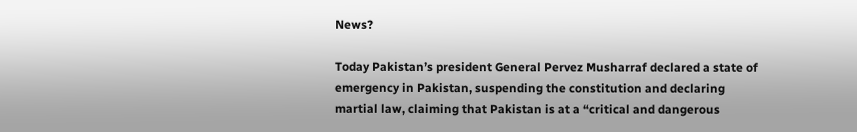News?

Today Pakistan’s president General Pervez Musharraf declared a state of emergency in Pakistan, suspending the constitution and declaring martial law, claiming that Pakistan is at a “critical and dangerous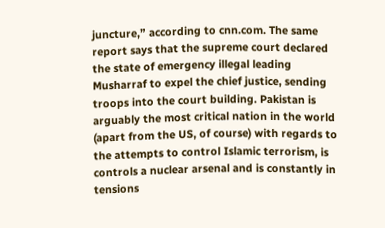juncture,” according to cnn.com. The same report says that the supreme court declared the state of emergency illegal leading Musharraf to expel the chief justice, sending troops into the court building. Pakistan is arguably the most critical nation in the world (apart from the US, of course) with regards to the attempts to control Islamic terrorism, is controls a nuclear arsenal and is constantly in tensions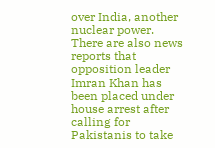over India, another nuclear power.
There are also news reports that opposition leader Imran Khan has been placed under house arrest after calling for Pakistanis to take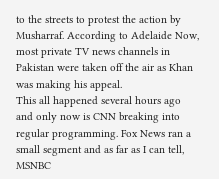to the streets to protest the action by Musharraf. According to Adelaide Now, most private TV news channels in Pakistan were taken off the air as Khan was making his appeal.
This all happened several hours ago and only now is CNN breaking into regular programming. Fox News ran a small segment and as far as I can tell, MSNBC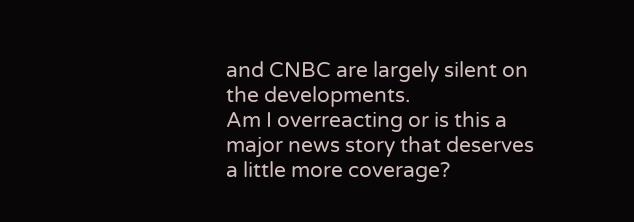and CNBC are largely silent on the developments.
Am I overreacting or is this a major news story that deserves a little more coverage?